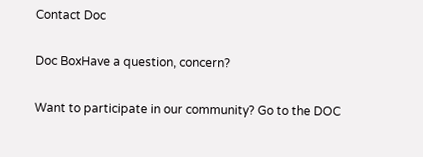Contact Doc

Doc BoxHave a question, concern?

Want to participate in our community? Go to the DOC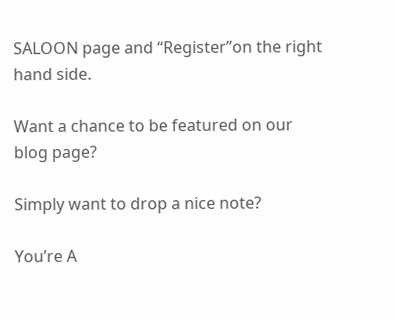SALOON page and “Register”on the right hand side.

Want a chance to be featured on our blog page?

Simply want to drop a nice note?

You’re A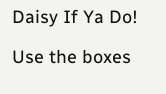Daisy If Ya Do!

Use the boxes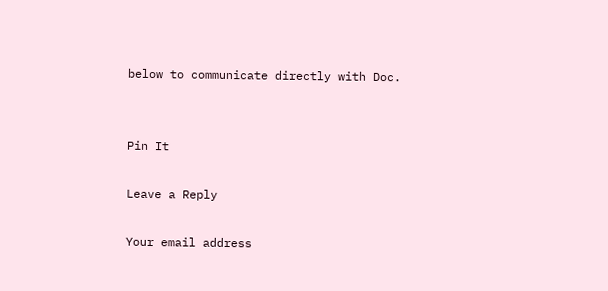below to communicate directly with Doc.


Pin It

Leave a Reply

Your email address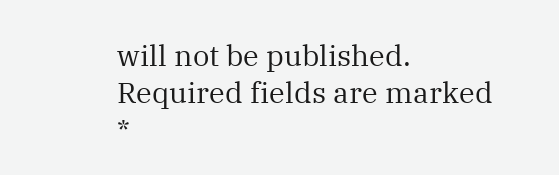will not be published. Required fields are marked *